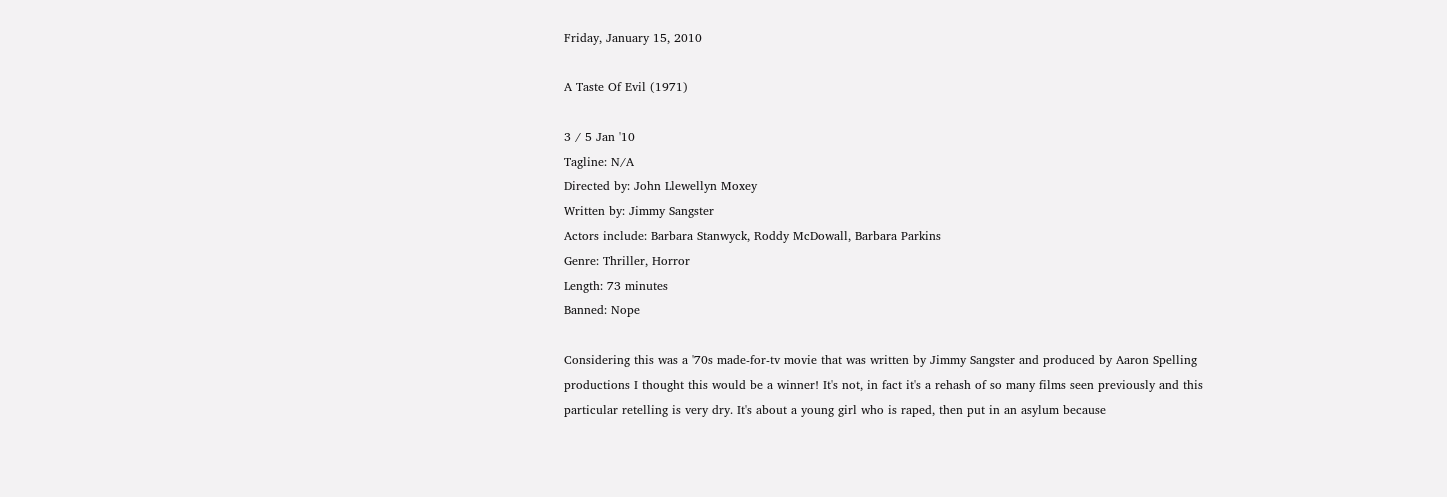Friday, January 15, 2010

A Taste Of Evil (1971)

3 / 5 Jan '10
Tagline: N/A
Directed by: John Llewellyn Moxey
Written by: Jimmy Sangster
Actors include: Barbara Stanwyck, Roddy McDowall, Barbara Parkins
Genre: Thriller, Horror
Length: 73 minutes
Banned: Nope

Considering this was a '70s made-for-tv movie that was written by Jimmy Sangster and produced by Aaron Spelling productions I thought this would be a winner! It's not, in fact it's a rehash of so many films seen previously and this particular retelling is very dry. It's about a young girl who is raped, then put in an asylum because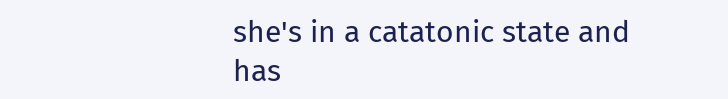she's in a catatonic state and has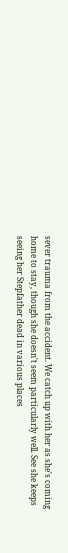sever trauma from the accident. We catch up with her as she's coming home to stay, though she doesn't seem particularly well. See she keeps seeing her Stepfather dead in various places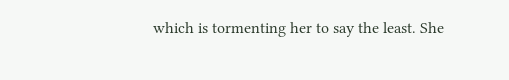which is tormenting her to say the least. She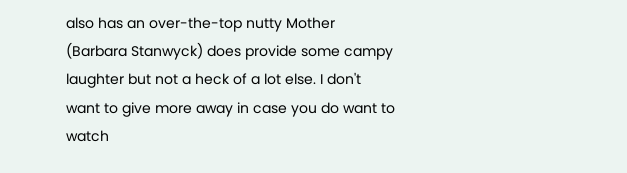also has an over-the-top nutty Mother (Barbara Stanwyck) does provide some campy laughter but not a heck of a lot else. I don't want to give more away in case you do want to watch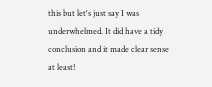this but let's just say I was underwhelmed. It did have a tidy conclusion and it made clear sense at least!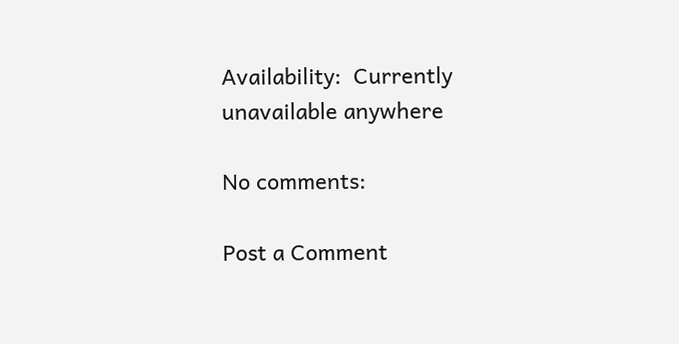Availability:  Currently unavailable anywhere

No comments:

Post a Comment